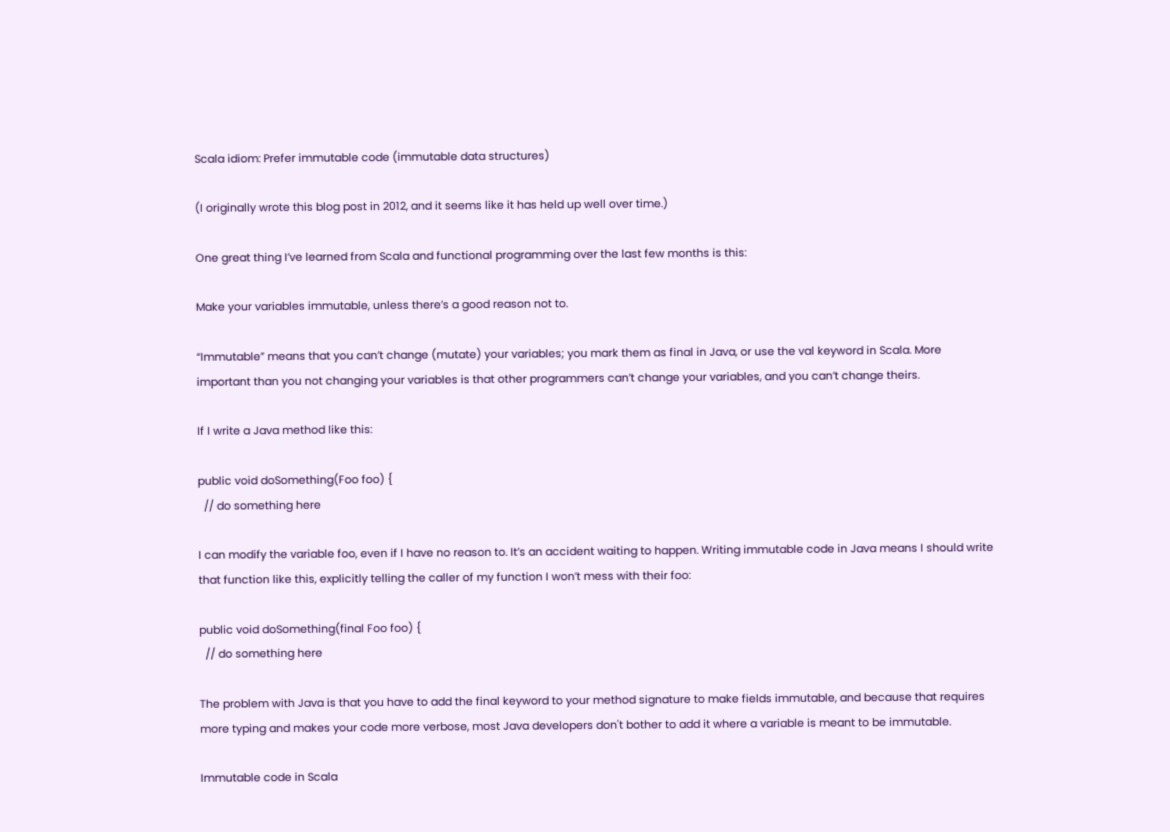Scala idiom: Prefer immutable code (immutable data structures)

(I originally wrote this blog post in 2012, and it seems like it has held up well over time.)

One great thing I’ve learned from Scala and functional programming over the last few months is this:

Make your variables immutable, unless there’s a good reason not to.

“Immutable” means that you can’t change (mutate) your variables; you mark them as final in Java, or use the val keyword in Scala. More important than you not changing your variables is that other programmers can’t change your variables, and you can’t change theirs.

If I write a Java method like this:

public void doSomething(Foo foo) {
  // do something here

I can modify the variable foo, even if I have no reason to. It’s an accident waiting to happen. Writing immutable code in Java means I should write that function like this, explicitly telling the caller of my function I won’t mess with their foo:

public void doSomething(final Foo foo) {
  // do something here

The problem with Java is that you have to add the final keyword to your method signature to make fields immutable, and because that requires more typing and makes your code more verbose, most Java developers don't bother to add it where a variable is meant to be immutable.

Immutable code in Scala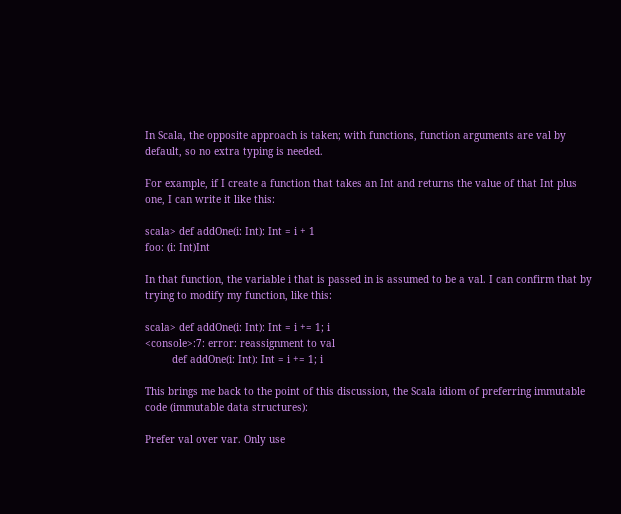In Scala, the opposite approach is taken; with functions, function arguments are val by default, so no extra typing is needed.

For example, if I create a function that takes an Int and returns the value of that Int plus one, I can write it like this:

scala> def addOne(i: Int): Int = i + 1
foo: (i: Int)Int

In that function, the variable i that is passed in is assumed to be a val. I can confirm that by trying to modify my function, like this:

scala> def addOne(i: Int): Int = i += 1; i
<console>:7: error: reassignment to val
         def addOne(i: Int): Int = i += 1; i

This brings me back to the point of this discussion, the Scala idiom of preferring immutable code (immutable data structures):

Prefer val over var. Only use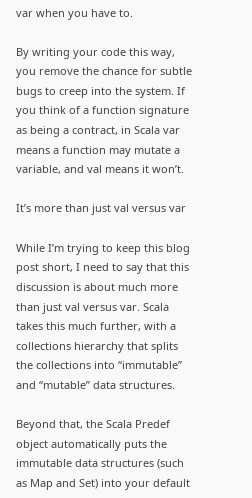var when you have to.

By writing your code this way, you remove the chance for subtle bugs to creep into the system. If you think of a function signature as being a contract, in Scala var means a function may mutate a variable, and val means it won’t.

It’s more than just val versus var

While I’m trying to keep this blog post short, I need to say that this discussion is about much more than just val versus var. Scala takes this much further, with a collections hierarchy that splits the collections into “immutable” and “mutable” data structures.

Beyond that, the Scala Predef object automatically puts the immutable data structures (such as Map and Set) into your default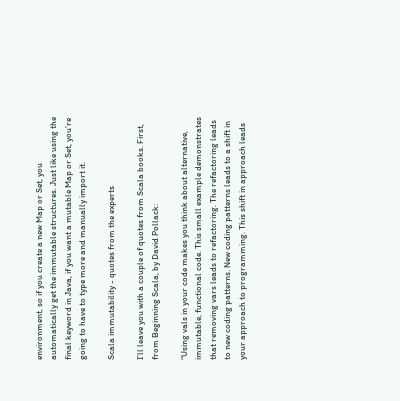environment, so if you create a new Map or Set, you automatically get the immutable structures. Just like using the final keyword in Java, if you want a mutable Map or Set, you’re going to have to type more and manually import it.

Scala immutability - quotes from the experts

I’ll leave you with a couple of quotes from Scala books. First, from Beginning Scala, by David Pollack:

“Using vals in your code makes you think about alternative, immutable, functional code. This small example demonstrates that removing vars leads to refactoring. The refactoring leads to new coding patterns. New coding patterns leads to a shift in your approach to programming. This shift in approach leads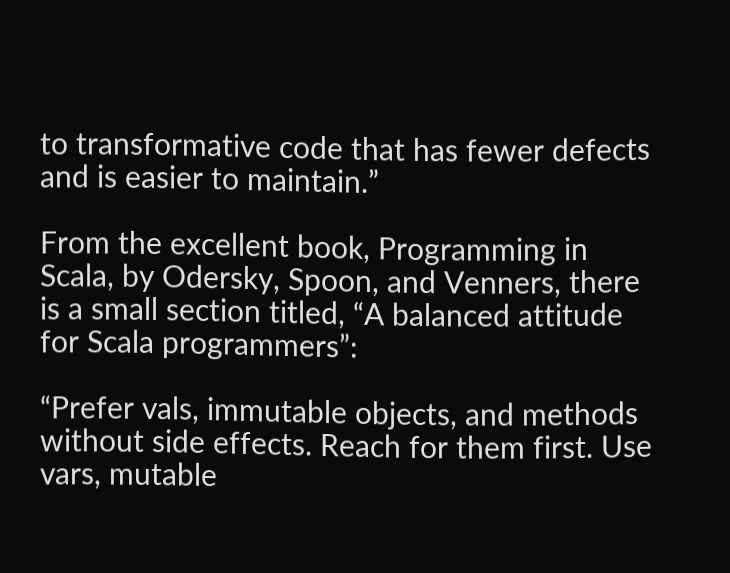to transformative code that has fewer defects and is easier to maintain.”

From the excellent book, Programming in Scala, by Odersky, Spoon, and Venners, there is a small section titled, “A balanced attitude for Scala programmers”:

“Prefer vals, immutable objects, and methods without side effects. Reach for them first. Use vars, mutable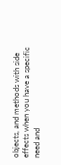objects, and methods with side effects when you have a specific need and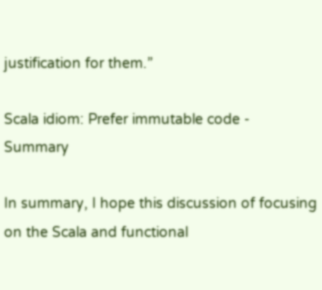justification for them.”

Scala idiom: Prefer immutable code - Summary

In summary, I hope this discussion of focusing on the Scala and functional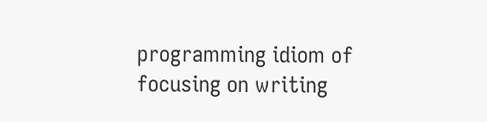programming idiom of focusing on writing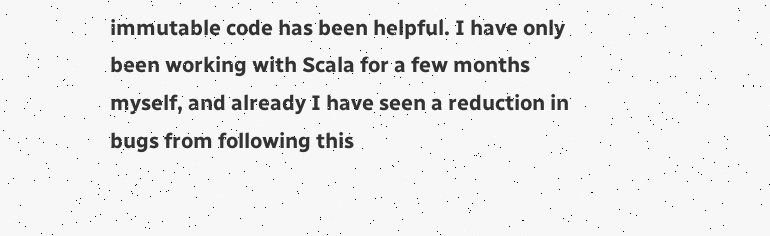immutable code has been helpful. I have only been working with Scala for a few months myself, and already I have seen a reduction in bugs from following this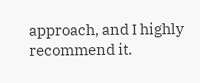approach, and I highly recommend it.